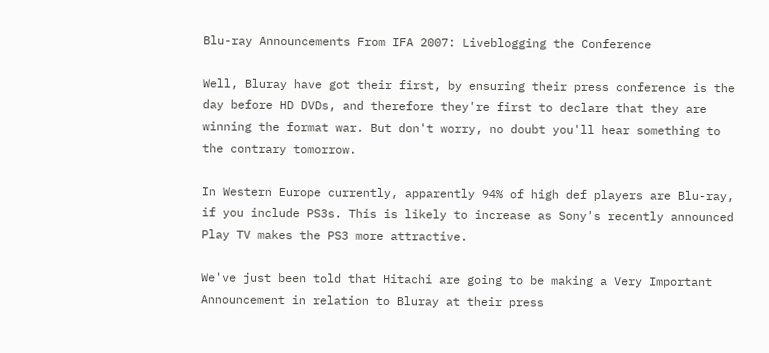Blu-ray Announcements From IFA 2007: Liveblogging the Conference

Well, Bluray have got their first, by ensuring their press conference is the day before HD DVDs, and therefore they're first to declare that they are winning the format war. But don't worry, no doubt you'll hear something to the contrary tomorrow.

In Western Europe currently, apparently 94% of high def players are Blu-ray, if you include PS3s. This is likely to increase as Sony's recently announced Play TV makes the PS3 more attractive.

We've just been told that Hitachi are going to be making a Very Important Announcement in relation to Bluray at their press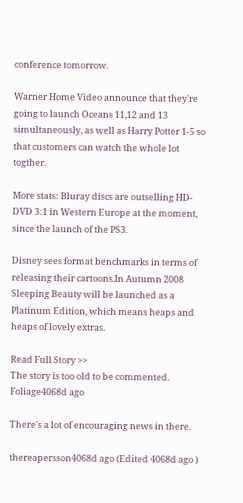conference tomorrow.

Warner Home Video announce that they're going to launch Oceans 11,12 and 13 simultaneously, as well as Harry Potter 1-5 so that customers can watch the whole lot togther.

More stats: Bluray discs are outselling HD-DVD 3:1 in Western Europe at the moment, since the launch of the PS3.

Disney sees format benchmarks in terms of releasing their cartoons.In Autumn 2008 Sleeping Beauty will be launched as a Platinum Edition, which means heaps and heaps of lovely extras.

Read Full Story >>
The story is too old to be commented.
Foliage4068d ago

There's a lot of encouraging news in there.

thereapersson4068d ago (Edited 4068d ago )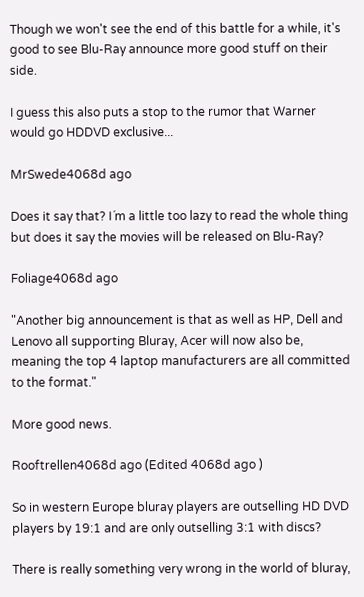Though we won't see the end of this battle for a while, it's good to see Blu-Ray announce more good stuff on their side.

I guess this also puts a stop to the rumor that Warner would go HDDVD exclusive...

MrSwede4068d ago

Does it say that? I´m a little too lazy to read the whole thing but does it say the movies will be released on Blu-Ray?

Foliage4068d ago

"Another big announcement is that as well as HP, Dell and Lenovo all supporting Bluray, Acer will now also be, meaning the top 4 laptop manufacturers are all committed to the format."

More good news.

Rooftrellen4068d ago (Edited 4068d ago )

So in western Europe bluray players are outselling HD DVD players by 19:1 and are only outselling 3:1 with discs?

There is really something very wrong in the world of bluray,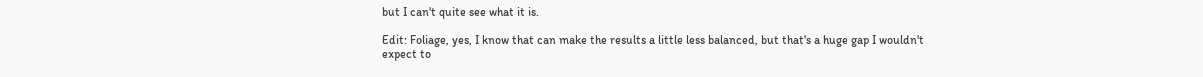but I can't quite see what it is.

Edit: Foliage, yes, I know that can make the results a little less balanced, but that's a huge gap I wouldn't expect to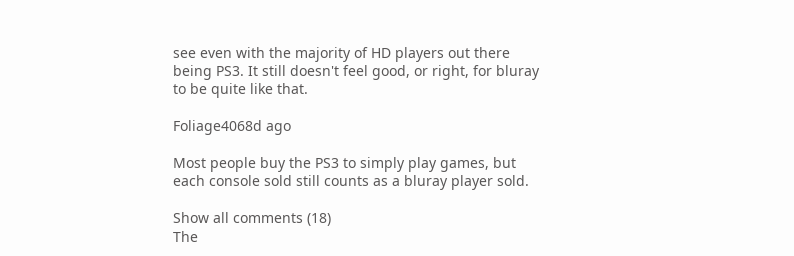see even with the majority of HD players out there being PS3. It still doesn't feel good, or right, for bluray to be quite like that.

Foliage4068d ago

Most people buy the PS3 to simply play games, but each console sold still counts as a bluray player sold.

Show all comments (18)
The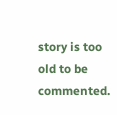story is too old to be commented.